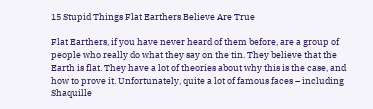15 Stupid Things Flat Earthers Believe Are True

Flat Earthers, if you have never heard of them before, are a group of people who really do what they say on the tin. They believe that the Earth is flat. They have a lot of theories about why this is the case, and how to prove it. Unfortunately, quite a lot of famous faces – including Shaquille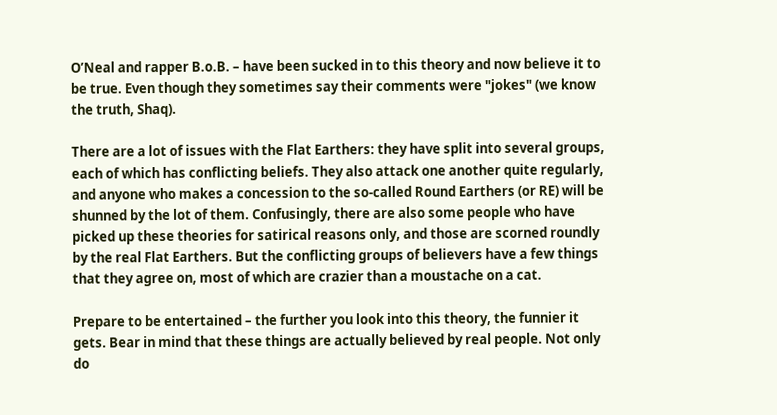O’Neal and rapper B.o.B. – have been sucked in to this theory and now believe it to be true. Even though they sometimes say their comments were "jokes" (we know the truth, Shaq).

There are a lot of issues with the Flat Earthers: they have split into several groups, each of which has conflicting beliefs. They also attack one another quite regularly, and anyone who makes a concession to the so-called Round Earthers (or RE) will be shunned by the lot of them. Confusingly, there are also some people who have picked up these theories for satirical reasons only, and those are scorned roundly by the real Flat Earthers. But the conflicting groups of believers have a few things that they agree on, most of which are crazier than a moustache on a cat.

Prepare to be entertained – the further you look into this theory, the funnier it gets. Bear in mind that these things are actually believed by real people. Not only do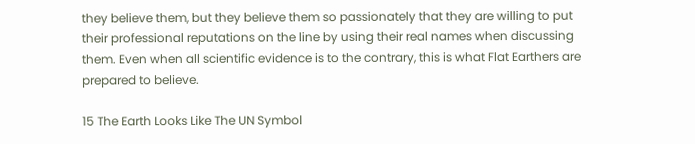they believe them, but they believe them so passionately that they are willing to put their professional reputations on the line by using their real names when discussing them. Even when all scientific evidence is to the contrary, this is what Flat Earthers are prepared to believe.

15 The Earth Looks Like The UN Symbol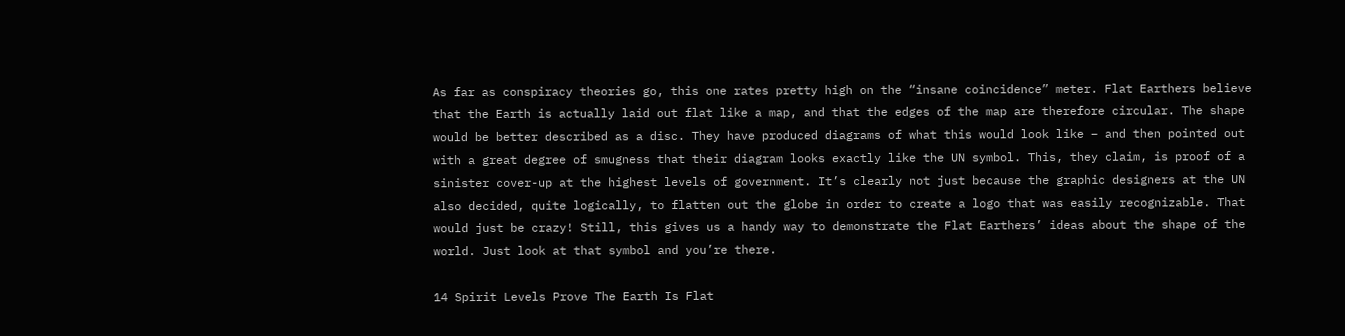As far as conspiracy theories go, this one rates pretty high on the “insane coincidence” meter. Flat Earthers believe that the Earth is actually laid out flat like a map, and that the edges of the map are therefore circular. The shape would be better described as a disc. They have produced diagrams of what this would look like – and then pointed out with a great degree of smugness that their diagram looks exactly like the UN symbol. This, they claim, is proof of a sinister cover-up at the highest levels of government. It’s clearly not just because the graphic designers at the UN also decided, quite logically, to flatten out the globe in order to create a logo that was easily recognizable. That would just be crazy! Still, this gives us a handy way to demonstrate the Flat Earthers’ ideas about the shape of the world. Just look at that symbol and you’re there.

14 Spirit Levels Prove The Earth Is Flat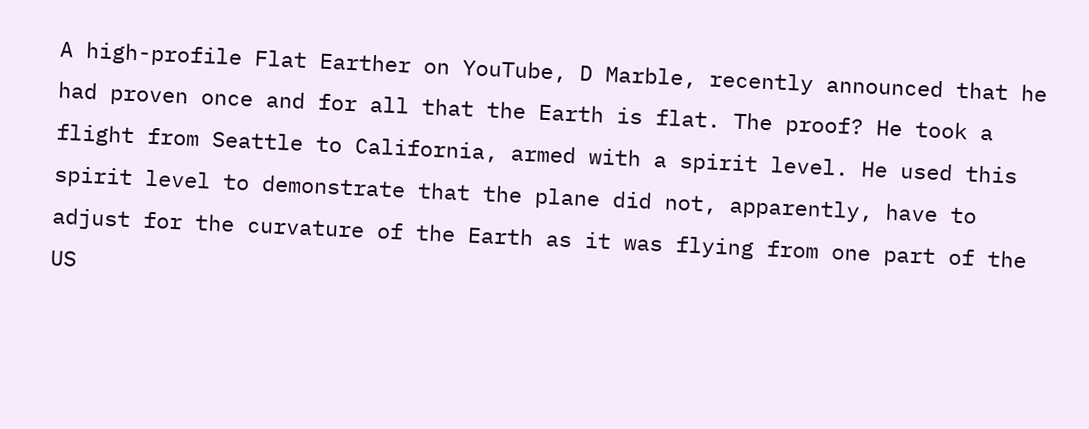A high-profile Flat Earther on YouTube, D Marble, recently announced that he had proven once and for all that the Earth is flat. The proof? He took a flight from Seattle to California, armed with a spirit level. He used this spirit level to demonstrate that the plane did not, apparently, have to adjust for the curvature of the Earth as it was flying from one part of the US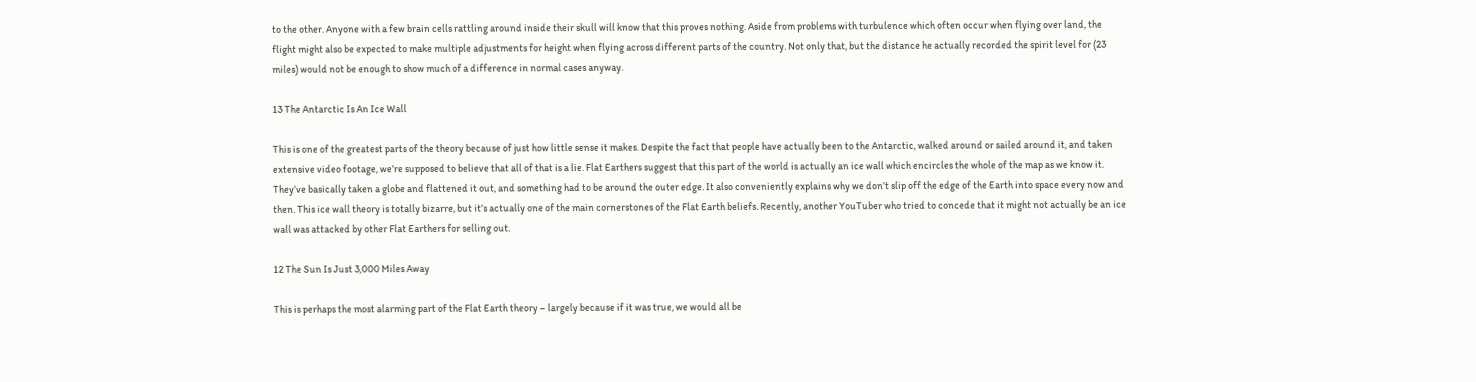to the other. Anyone with a few brain cells rattling around inside their skull will know that this proves nothing. Aside from problems with turbulence which often occur when flying over land, the flight might also be expected to make multiple adjustments for height when flying across different parts of the country. Not only that, but the distance he actually recorded the spirit level for (23 miles) would not be enough to show much of a difference in normal cases anyway.

13 The Antarctic Is An Ice Wall

This is one of the greatest parts of the theory because of just how little sense it makes. Despite the fact that people have actually been to the Antarctic, walked around or sailed around it, and taken extensive video footage, we’re supposed to believe that all of that is a lie. Flat Earthers suggest that this part of the world is actually an ice wall which encircles the whole of the map as we know it. They’ve basically taken a globe and flattened it out, and something had to be around the outer edge. It also conveniently explains why we don’t slip off the edge of the Earth into space every now and then. This ice wall theory is totally bizarre, but it’s actually one of the main cornerstones of the Flat Earth beliefs. Recently, another YouTuber who tried to concede that it might not actually be an ice wall was attacked by other Flat Earthers for selling out.

12 The Sun Is Just 3,000 Miles Away

This is perhaps the most alarming part of the Flat Earth theory – largely because if it was true, we would all be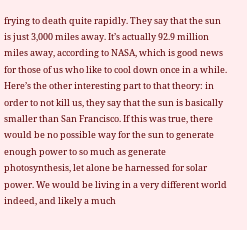frying to death quite rapidly. They say that the sun is just 3,000 miles away. It’s actually 92.9 million miles away, according to NASA, which is good news for those of us who like to cool down once in a while. Here’s the other interesting part to that theory: in order to not kill us, they say that the sun is basically smaller than San Francisco. If this was true, there would be no possible way for the sun to generate enough power to so much as generate photosynthesis, let alone be harnessed for solar power. We would be living in a very different world indeed, and likely a much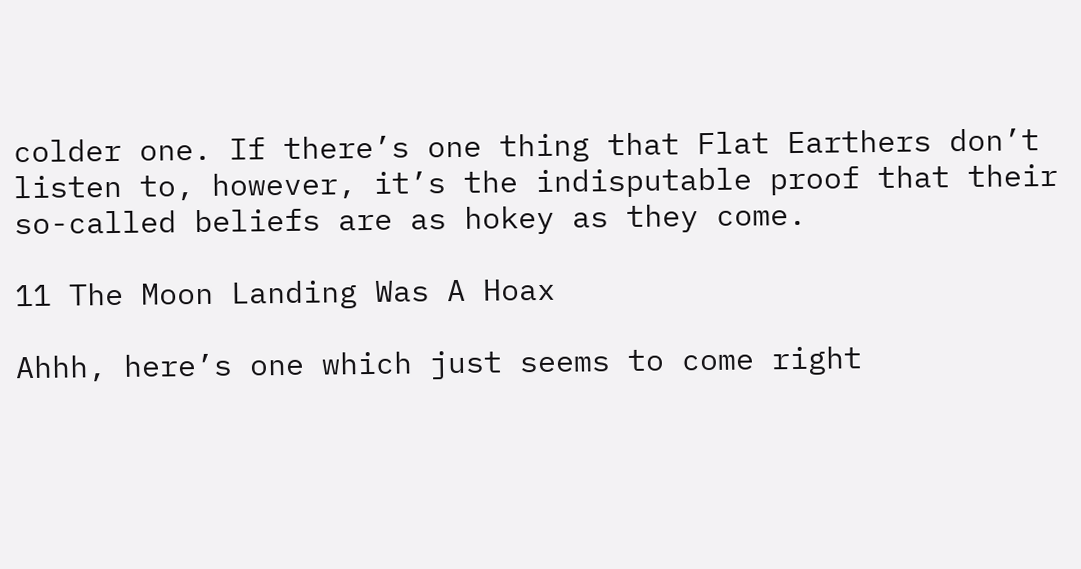colder one. If there’s one thing that Flat Earthers don’t listen to, however, it’s the indisputable proof that their so-called beliefs are as hokey as they come.

11 The Moon Landing Was A Hoax

Ahhh, here’s one which just seems to come right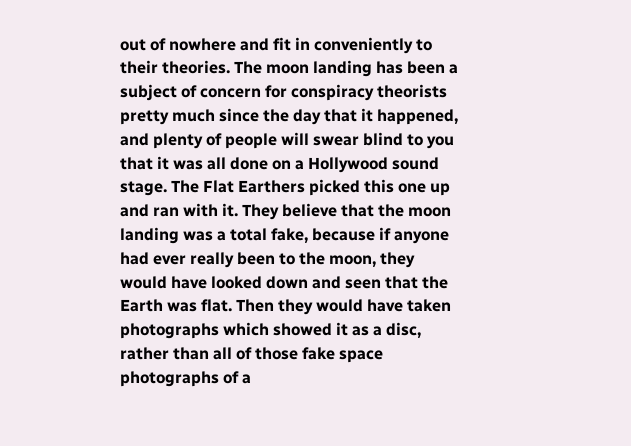out of nowhere and fit in conveniently to their theories. The moon landing has been a subject of concern for conspiracy theorists pretty much since the day that it happened, and plenty of people will swear blind to you that it was all done on a Hollywood sound stage. The Flat Earthers picked this one up and ran with it. They believe that the moon landing was a total fake, because if anyone had ever really been to the moon, they would have looked down and seen that the Earth was flat. Then they would have taken photographs which showed it as a disc, rather than all of those fake space photographs of a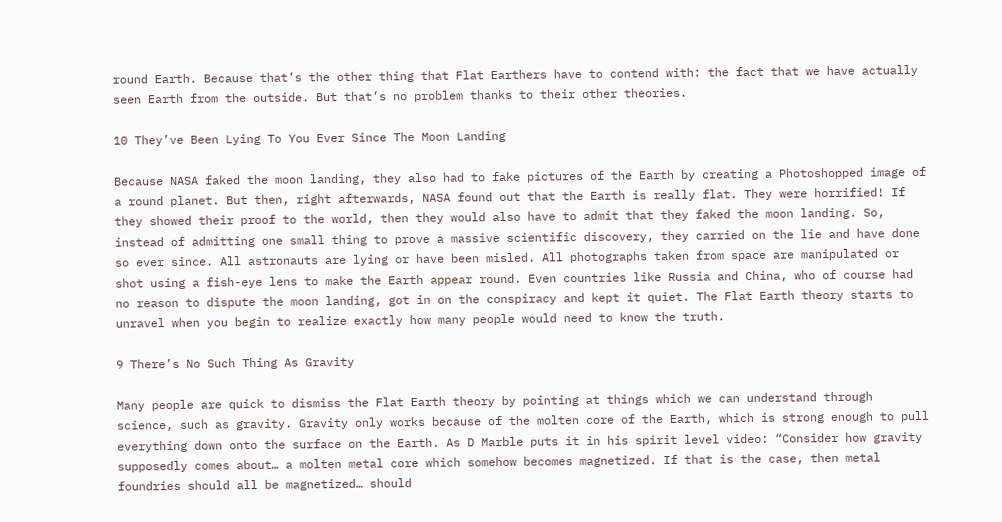round Earth. Because that’s the other thing that Flat Earthers have to contend with: the fact that we have actually seen Earth from the outside. But that’s no problem thanks to their other theories.

10 They’ve Been Lying To You Ever Since The Moon Landing

Because NASA faked the moon landing, they also had to fake pictures of the Earth by creating a Photoshopped image of a round planet. But then, right afterwards, NASA found out that the Earth is really flat. They were horrified! If they showed their proof to the world, then they would also have to admit that they faked the moon landing. So, instead of admitting one small thing to prove a massive scientific discovery, they carried on the lie and have done so ever since. All astronauts are lying or have been misled. All photographs taken from space are manipulated or shot using a fish-eye lens to make the Earth appear round. Even countries like Russia and China, who of course had no reason to dispute the moon landing, got in on the conspiracy and kept it quiet. The Flat Earth theory starts to unravel when you begin to realize exactly how many people would need to know the truth.

9 There’s No Such Thing As Gravity

Many people are quick to dismiss the Flat Earth theory by pointing at things which we can understand through science, such as gravity. Gravity only works because of the molten core of the Earth, which is strong enough to pull everything down onto the surface on the Earth. As D Marble puts it in his spirit level video: “Consider how gravity supposedly comes about… a molten metal core which somehow becomes magnetized. If that is the case, then metal foundries should all be magnetized… should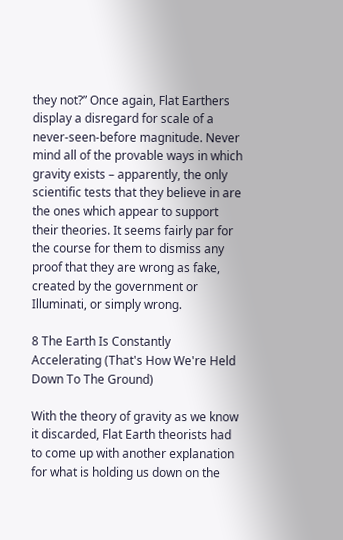they not?” Once again, Flat Earthers display a disregard for scale of a never-seen-before magnitude. Never mind all of the provable ways in which gravity exists – apparently, the only scientific tests that they believe in are the ones which appear to support their theories. It seems fairly par for the course for them to dismiss any proof that they are wrong as fake, created by the government or Illuminati, or simply wrong.

8 The Earth Is Constantly Accelerating (That's How We're Held Down To The Ground)

With the theory of gravity as we know it discarded, Flat Earth theorists had to come up with another explanation for what is holding us down on the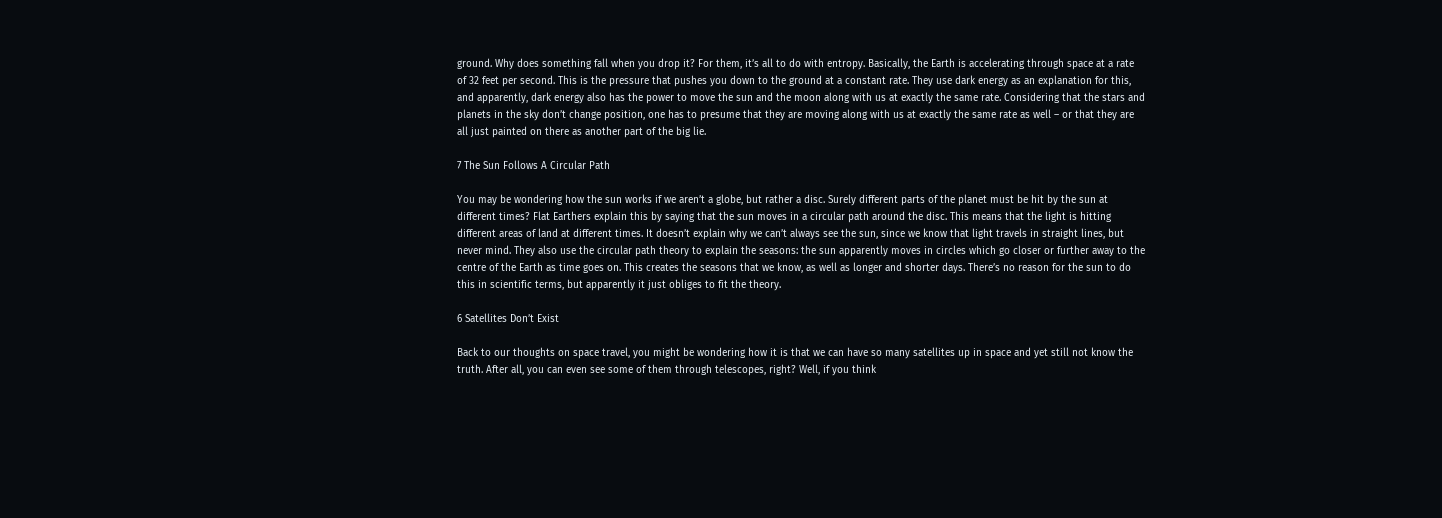ground. Why does something fall when you drop it? For them, it’s all to do with entropy. Basically, the Earth is accelerating through space at a rate of 32 feet per second. This is the pressure that pushes you down to the ground at a constant rate. They use dark energy as an explanation for this, and apparently, dark energy also has the power to move the sun and the moon along with us at exactly the same rate. Considering that the stars and planets in the sky don’t change position, one has to presume that they are moving along with us at exactly the same rate as well – or that they are all just painted on there as another part of the big lie.

7 The Sun Follows A Circular Path

You may be wondering how the sun works if we aren’t a globe, but rather a disc. Surely different parts of the planet must be hit by the sun at different times? Flat Earthers explain this by saying that the sun moves in a circular path around the disc. This means that the light is hitting different areas of land at different times. It doesn’t explain why we can’t always see the sun, since we know that light travels in straight lines, but never mind. They also use the circular path theory to explain the seasons: the sun apparently moves in circles which go closer or further away to the centre of the Earth as time goes on. This creates the seasons that we know, as well as longer and shorter days. There’s no reason for the sun to do this in scientific terms, but apparently it just obliges to fit the theory.

6 Satellites Don’t Exist

Back to our thoughts on space travel, you might be wondering how it is that we can have so many satellites up in space and yet still not know the truth. After all, you can even see some of them through telescopes, right? Well, if you think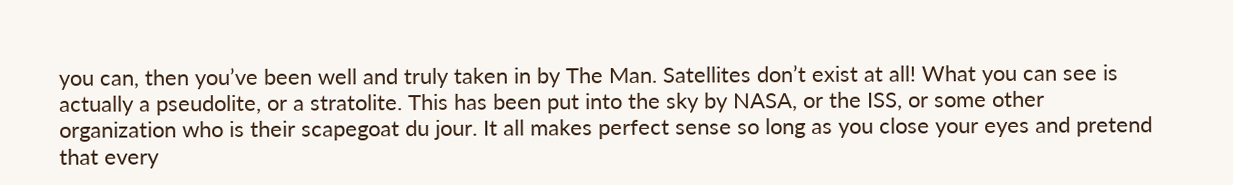you can, then you’ve been well and truly taken in by The Man. Satellites don’t exist at all! What you can see is actually a pseudolite, or a stratolite. This has been put into the sky by NASA, or the ISS, or some other organization who is their scapegoat du jour. It all makes perfect sense so long as you close your eyes and pretend that every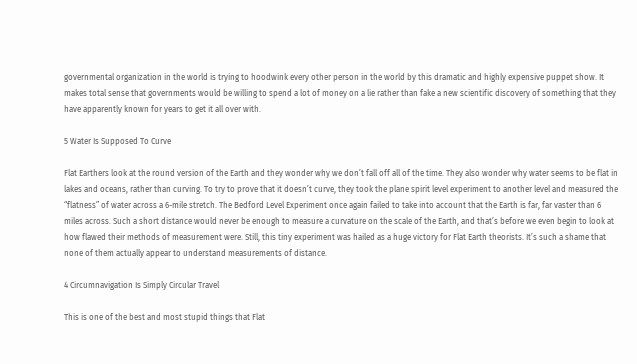governmental organization in the world is trying to hoodwink every other person in the world by this dramatic and highly expensive puppet show. It makes total sense that governments would be willing to spend a lot of money on a lie rather than fake a new scientific discovery of something that they have apparently known for years to get it all over with.

5 Water Is Supposed To Curve

Flat Earthers look at the round version of the Earth and they wonder why we don’t fall off all of the time. They also wonder why water seems to be flat in lakes and oceans, rather than curving. To try to prove that it doesn’t curve, they took the plane spirit level experiment to another level and measured the “flatness” of water across a 6-mile stretch. The Bedford Level Experiment once again failed to take into account that the Earth is far, far vaster than 6 miles across. Such a short distance would never be enough to measure a curvature on the scale of the Earth, and that’s before we even begin to look at how flawed their methods of measurement were. Still, this tiny experiment was hailed as a huge victory for Flat Earth theorists. It’s such a shame that none of them actually appear to understand measurements of distance.

4 Circumnavigation Is Simply Circular Travel

This is one of the best and most stupid things that Flat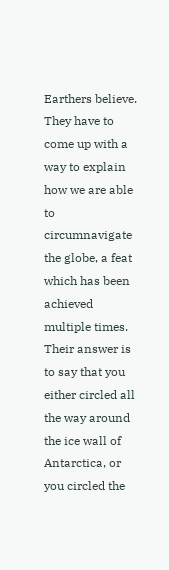Earthers believe. They have to come up with a way to explain how we are able to circumnavigate the globe, a feat which has been achieved multiple times. Their answer is to say that you either circled all the way around the ice wall of Antarctica, or you circled the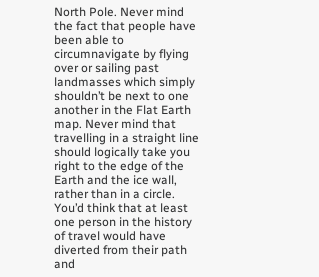North Pole. Never mind the fact that people have been able to circumnavigate by flying over or sailing past landmasses which simply shouldn’t be next to one another in the Flat Earth map. Never mind that travelling in a straight line should logically take you right to the edge of the Earth and the ice wall, rather than in a circle. You’d think that at least one person in the history of travel would have diverted from their path and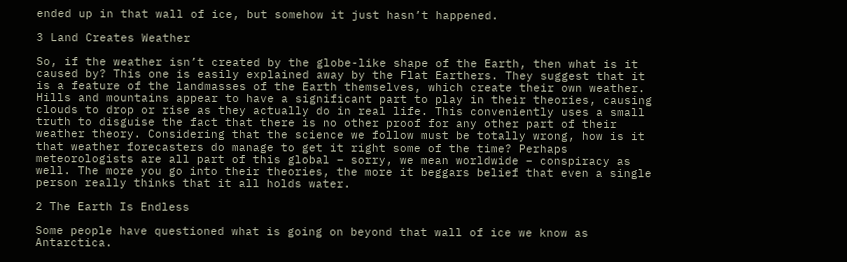ended up in that wall of ice, but somehow it just hasn’t happened.

3 Land Creates Weather

So, if the weather isn’t created by the globe-like shape of the Earth, then what is it caused by? This one is easily explained away by the Flat Earthers. They suggest that it is a feature of the landmasses of the Earth themselves, which create their own weather. Hills and mountains appear to have a significant part to play in their theories, causing clouds to drop or rise as they actually do in real life. This conveniently uses a small truth to disguise the fact that there is no other proof for any other part of their weather theory. Considering that the science we follow must be totally wrong, how is it that weather forecasters do manage to get it right some of the time? Perhaps meteorologists are all part of this global – sorry, we mean worldwide – conspiracy as well. The more you go into their theories, the more it beggars belief that even a single person really thinks that it all holds water.

2 The Earth Is Endless

Some people have questioned what is going on beyond that wall of ice we know as Antarctica.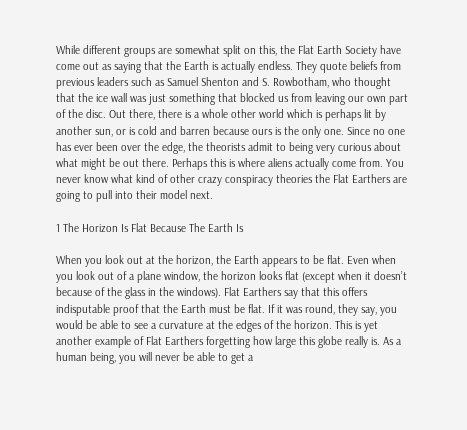While different groups are somewhat split on this, the Flat Earth Society have come out as saying that the Earth is actually endless. They quote beliefs from previous leaders such as Samuel Shenton and S. Rowbotham, who thought that the ice wall was just something that blocked us from leaving our own part of the disc. Out there, there is a whole other world which is perhaps lit by another sun, or is cold and barren because ours is the only one. Since no one has ever been over the edge, the theorists admit to being very curious about what might be out there. Perhaps this is where aliens actually come from. You never know what kind of other crazy conspiracy theories the Flat Earthers are going to pull into their model next.

1 The Horizon Is Flat Because The Earth Is

When you look out at the horizon, the Earth appears to be flat. Even when you look out of a plane window, the horizon looks flat (except when it doesn’t because of the glass in the windows). Flat Earthers say that this offers indisputable proof that the Earth must be flat. If it was round, they say, you would be able to see a curvature at the edges of the horizon. This is yet another example of Flat Earthers forgetting how large this globe really is. As a human being, you will never be able to get a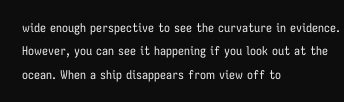wide enough perspective to see the curvature in evidence. However, you can see it happening if you look out at the ocean. When a ship disappears from view off to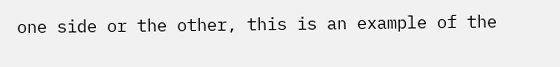one side or the other, this is an example of the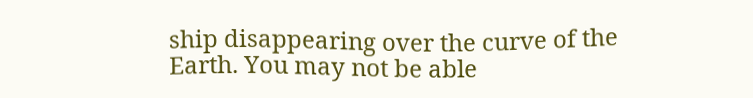ship disappearing over the curve of the Earth. You may not be able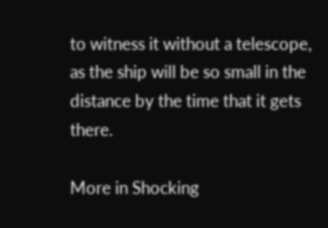to witness it without a telescope, as the ship will be so small in the distance by the time that it gets there.

More in Shocking